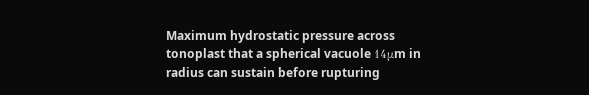Maximum hydrostatic pressure across tonoplast that a spherical vacuole 14μm in radius can sustain before rupturing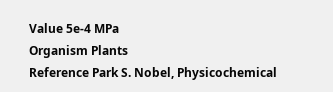Value 5e-4 MPa
Organism Plants
Reference Park S. Nobel, Physicochemical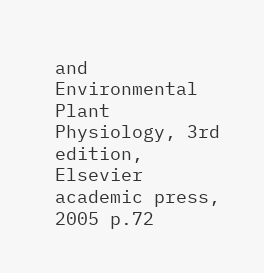and Environmental Plant Physiology, 3rd edition, Elsevier academic press, 2005 p.72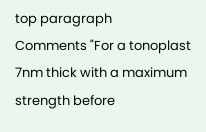top paragraph
Comments "For a tonoplast 7nm thick with a maximum strength before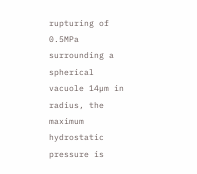rupturing of 0.5MPa surrounding a spherical vacuole 14µm in radius, the maximum hydrostatic pressure is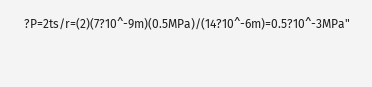?P=2ts/r=(2)(7?10^-9m)(0.5MPa)/(14?10^-6m)=0.5?10^-3MPa"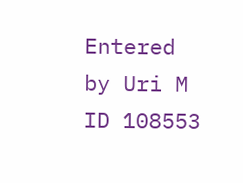Entered by Uri M
ID 108553